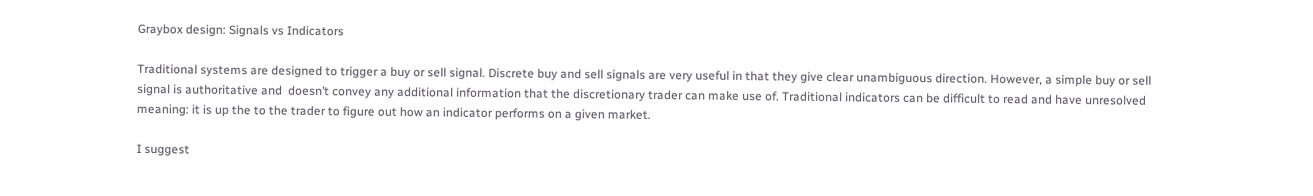Graybox design: Signals vs Indicators

Traditional systems are designed to trigger a buy or sell signal. Discrete buy and sell signals are very useful in that they give clear unambiguous direction. However, a simple buy or sell signal is authoritative and  doesn’t convey any additional information that the discretionary trader can make use of. Traditional indicators can be difficult to read and have unresolved meaning: it is up the to the trader to figure out how an indicator performs on a given market.

I suggest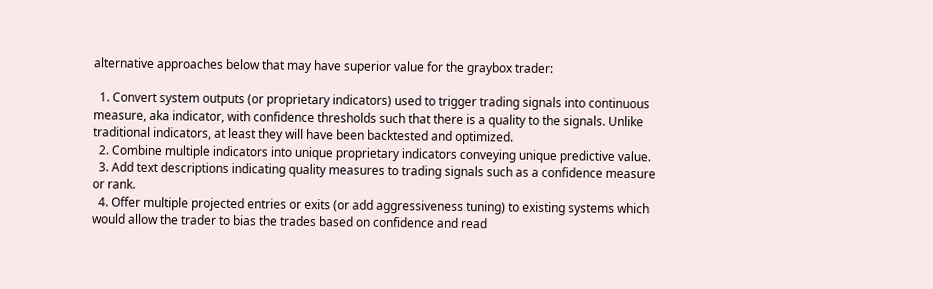alternative approaches below that may have superior value for the graybox trader:

  1. Convert system outputs (or proprietary indicators) used to trigger trading signals into continuous measure, aka indicator, with confidence thresholds such that there is a quality to the signals. Unlike traditional indicators, at least they will have been backtested and optimized.
  2. Combine multiple indicators into unique proprietary indicators conveying unique predictive value.
  3. Add text descriptions indicating quality measures to trading signals such as a confidence measure or rank.
  4. Offer multiple projected entries or exits (or add aggressiveness tuning) to existing systems which would allow the trader to bias the trades based on confidence and read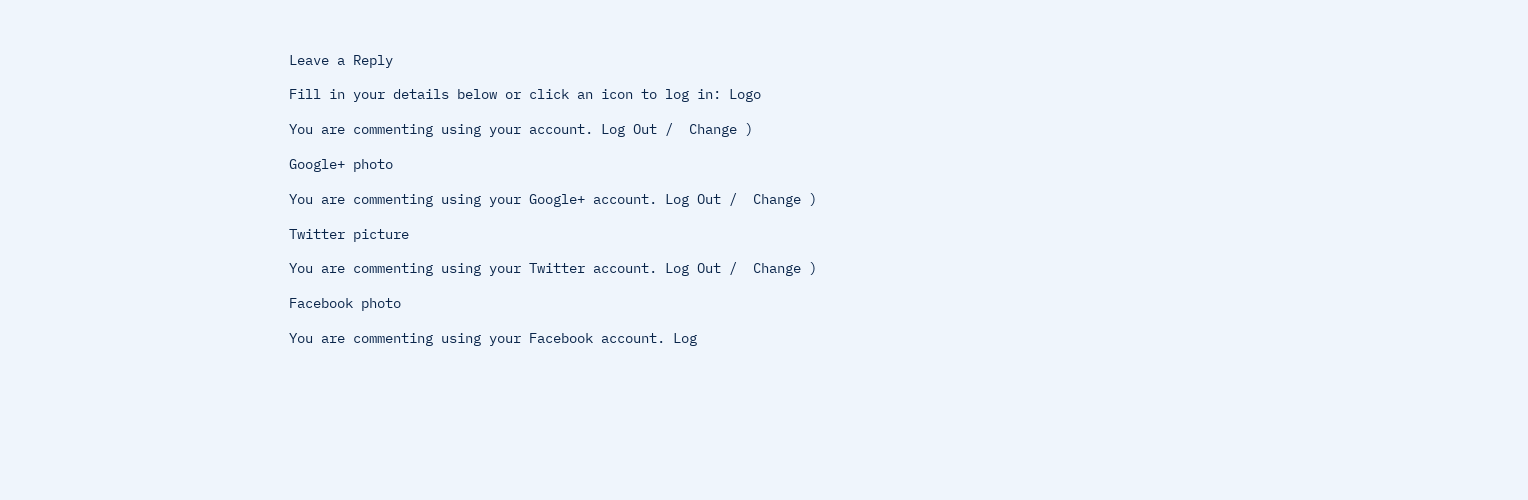Leave a Reply

Fill in your details below or click an icon to log in: Logo

You are commenting using your account. Log Out /  Change )

Google+ photo

You are commenting using your Google+ account. Log Out /  Change )

Twitter picture

You are commenting using your Twitter account. Log Out /  Change )

Facebook photo

You are commenting using your Facebook account. Log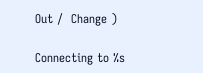Out /  Change )

Connecting to %s